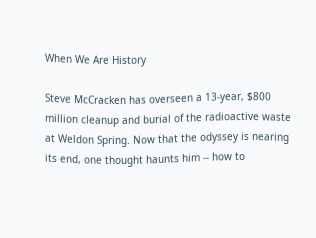When We Are History

Steve McCracken has overseen a 13-year, $800 million cleanup and burial of the radioactive waste at Weldon Spring. Now that the odyssey is nearing its end, one thought haunts him -- how to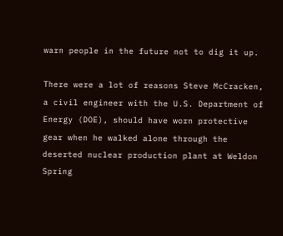warn people in the future not to dig it up.

There were a lot of reasons Steve McCracken, a civil engineer with the U.S. Department of Energy (DOE), should have worn protective gear when he walked alone through the deserted nuclear production plant at Weldon Spring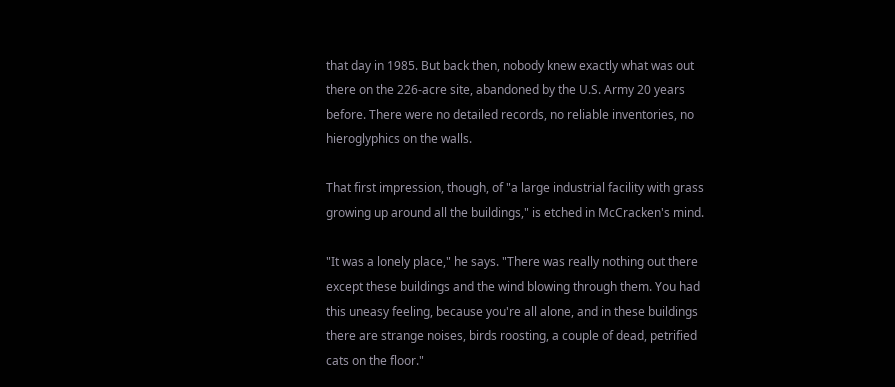that day in 1985. But back then, nobody knew exactly what was out there on the 226-acre site, abandoned by the U.S. Army 20 years before. There were no detailed records, no reliable inventories, no hieroglyphics on the walls.

That first impression, though, of "a large industrial facility with grass growing up around all the buildings," is etched in McCracken's mind.

"It was a lonely place," he says. "There was really nothing out there except these buildings and the wind blowing through them. You had this uneasy feeling, because you're all alone, and in these buildings there are strange noises, birds roosting, a couple of dead, petrified cats on the floor."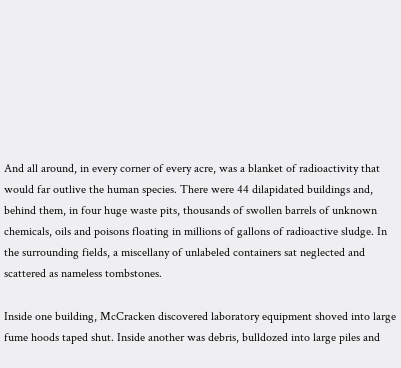And all around, in every corner of every acre, was a blanket of radioactivity that would far outlive the human species. There were 44 dilapidated buildings and, behind them, in four huge waste pits, thousands of swollen barrels of unknown chemicals, oils and poisons floating in millions of gallons of radioactive sludge. In the surrounding fields, a miscellany of unlabeled containers sat neglected and scattered as nameless tombstones.

Inside one building, McCracken discovered laboratory equipment shoved into large fume hoods taped shut. Inside another was debris, bulldozed into large piles and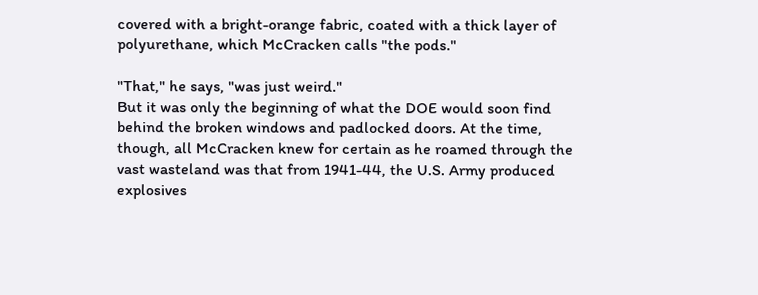covered with a bright-orange fabric, coated with a thick layer of polyurethane, which McCracken calls "the pods."

"That," he says, "was just weird."
But it was only the beginning of what the DOE would soon find behind the broken windows and padlocked doors. At the time, though, all McCracken knew for certain as he roamed through the vast wasteland was that from 1941-44, the U.S. Army produced explosives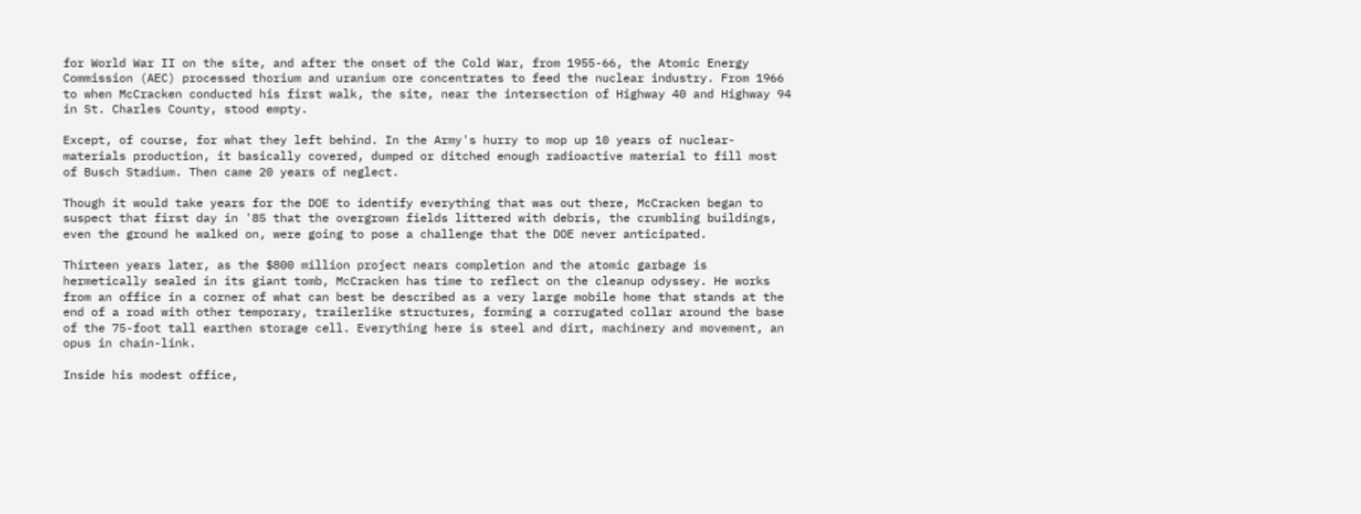for World War II on the site, and after the onset of the Cold War, from 1955-66, the Atomic Energy Commission (AEC) processed thorium and uranium ore concentrates to feed the nuclear industry. From 1966 to when McCracken conducted his first walk, the site, near the intersection of Highway 40 and Highway 94 in St. Charles County, stood empty.

Except, of course, for what they left behind. In the Army's hurry to mop up 10 years of nuclear-materials production, it basically covered, dumped or ditched enough radioactive material to fill most of Busch Stadium. Then came 20 years of neglect.

Though it would take years for the DOE to identify everything that was out there, McCracken began to suspect that first day in '85 that the overgrown fields littered with debris, the crumbling buildings, even the ground he walked on, were going to pose a challenge that the DOE never anticipated.

Thirteen years later, as the $800 million project nears completion and the atomic garbage is hermetically sealed in its giant tomb, McCracken has time to reflect on the cleanup odyssey. He works from an office in a corner of what can best be described as a very large mobile home that stands at the end of a road with other temporary, trailerlike structures, forming a corrugated collar around the base of the 75-foot tall earthen storage cell. Everything here is steel and dirt, machinery and movement, an opus in chain-link.

Inside his modest office,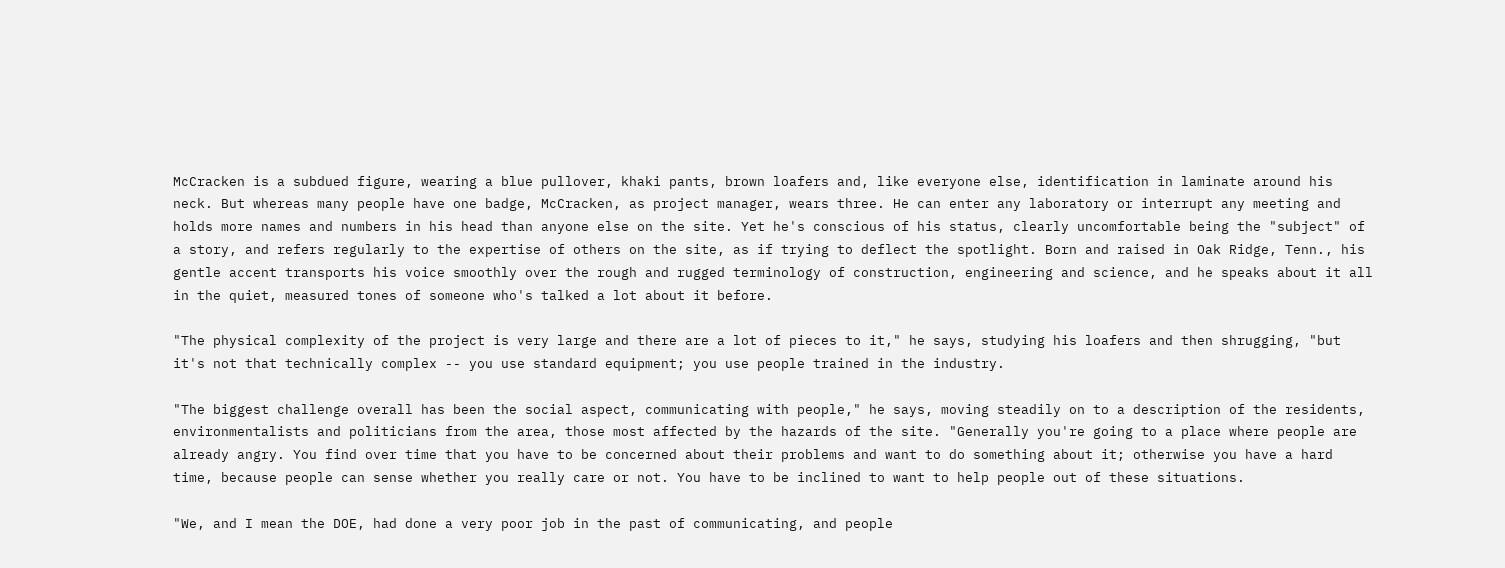McCracken is a subdued figure, wearing a blue pullover, khaki pants, brown loafers and, like everyone else, identification in laminate around his neck. But whereas many people have one badge, McCracken, as project manager, wears three. He can enter any laboratory or interrupt any meeting and holds more names and numbers in his head than anyone else on the site. Yet he's conscious of his status, clearly uncomfortable being the "subject" of a story, and refers regularly to the expertise of others on the site, as if trying to deflect the spotlight. Born and raised in Oak Ridge, Tenn., his gentle accent transports his voice smoothly over the rough and rugged terminology of construction, engineering and science, and he speaks about it all in the quiet, measured tones of someone who's talked a lot about it before.

"The physical complexity of the project is very large and there are a lot of pieces to it," he says, studying his loafers and then shrugging, "but it's not that technically complex -- you use standard equipment; you use people trained in the industry.

"The biggest challenge overall has been the social aspect, communicating with people," he says, moving steadily on to a description of the residents, environmentalists and politicians from the area, those most affected by the hazards of the site. "Generally you're going to a place where people are already angry. You find over time that you have to be concerned about their problems and want to do something about it; otherwise you have a hard time, because people can sense whether you really care or not. You have to be inclined to want to help people out of these situations.

"We, and I mean the DOE, had done a very poor job in the past of communicating, and people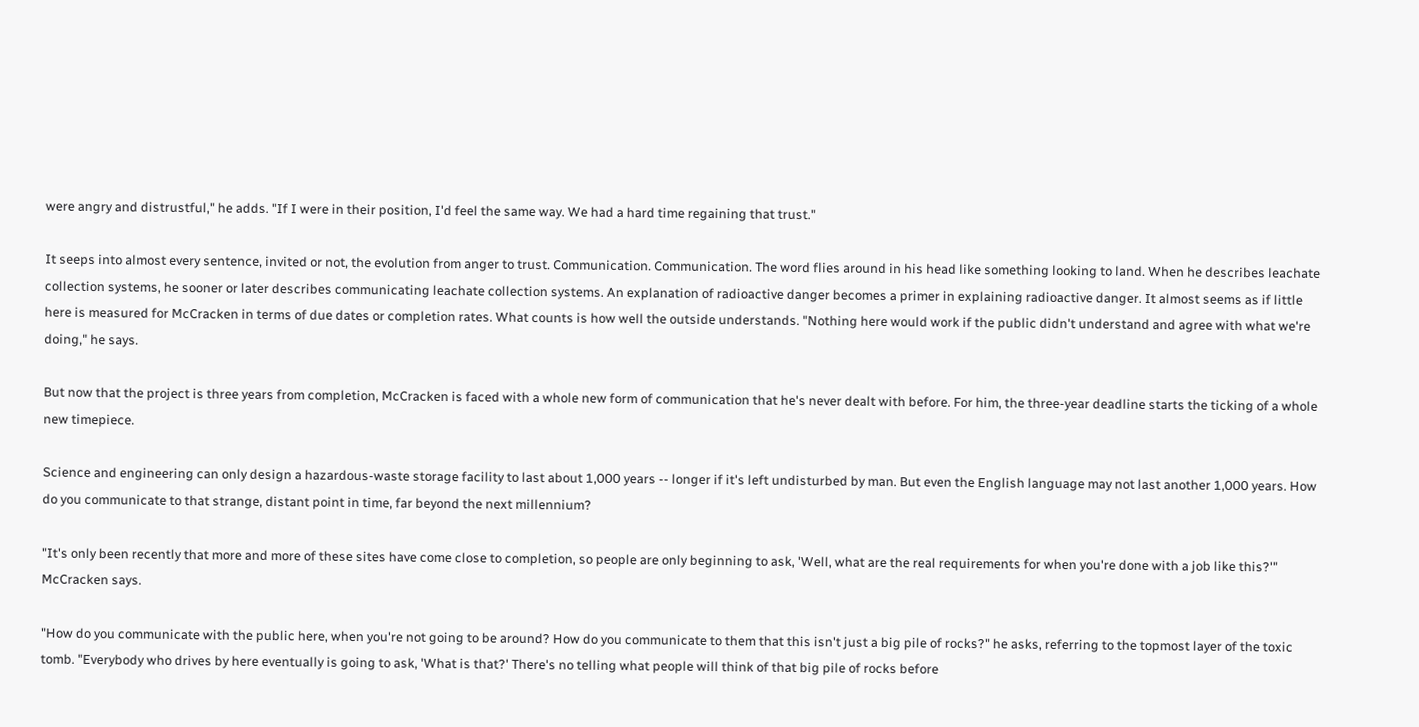were angry and distrustful," he adds. "If I were in their position, I'd feel the same way. We had a hard time regaining that trust."

It seeps into almost every sentence, invited or not, the evolution from anger to trust. Communication. Communication. The word flies around in his head like something looking to land. When he describes leachate collection systems, he sooner or later describes communicating leachate collection systems. An explanation of radioactive danger becomes a primer in explaining radioactive danger. It almost seems as if little here is measured for McCracken in terms of due dates or completion rates. What counts is how well the outside understands. "Nothing here would work if the public didn't understand and agree with what we're doing," he says.

But now that the project is three years from completion, McCracken is faced with a whole new form of communication that he's never dealt with before. For him, the three-year deadline starts the ticking of a whole new timepiece.

Science and engineering can only design a hazardous-waste storage facility to last about 1,000 years -- longer if it's left undisturbed by man. But even the English language may not last another 1,000 years. How do you communicate to that strange, distant point in time, far beyond the next millennium?

"It's only been recently that more and more of these sites have come close to completion, so people are only beginning to ask, 'Well, what are the real requirements for when you're done with a job like this?'" McCracken says.

"How do you communicate with the public here, when you're not going to be around? How do you communicate to them that this isn't just a big pile of rocks?" he asks, referring to the topmost layer of the toxic tomb. "Everybody who drives by here eventually is going to ask, 'What is that?' There's no telling what people will think of that big pile of rocks before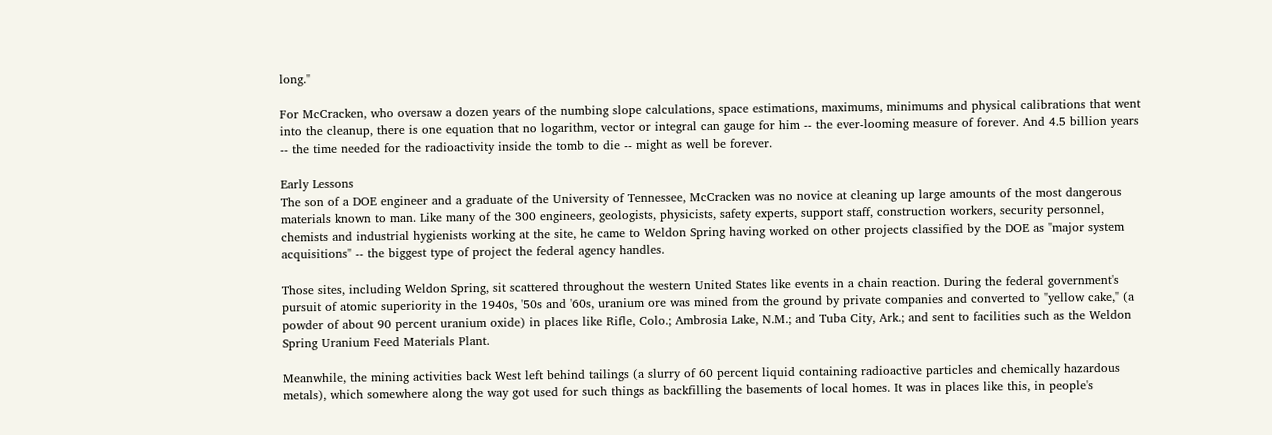long."

For McCracken, who oversaw a dozen years of the numbing slope calculations, space estimations, maximums, minimums and physical calibrations that went into the cleanup, there is one equation that no logarithm, vector or integral can gauge for him -- the ever-looming measure of forever. And 4.5 billion years -- the time needed for the radioactivity inside the tomb to die -- might as well be forever.

Early Lessons
The son of a DOE engineer and a graduate of the University of Tennessee, McCracken was no novice at cleaning up large amounts of the most dangerous materials known to man. Like many of the 300 engineers, geologists, physicists, safety experts, support staff, construction workers, security personnel, chemists and industrial hygienists working at the site, he came to Weldon Spring having worked on other projects classified by the DOE as "major system acquisitions" -- the biggest type of project the federal agency handles.

Those sites, including Weldon Spring, sit scattered throughout the western United States like events in a chain reaction. During the federal government's pursuit of atomic superiority in the 1940s, '50s and '60s, uranium ore was mined from the ground by private companies and converted to "yellow cake," (a powder of about 90 percent uranium oxide) in places like Rifle, Colo.; Ambrosia Lake, N.M.; and Tuba City, Ark.; and sent to facilities such as the Weldon Spring Uranium Feed Materials Plant.

Meanwhile, the mining activities back West left behind tailings (a slurry of 60 percent liquid containing radioactive particles and chemically hazardous metals), which somewhere along the way got used for such things as backfilling the basements of local homes. It was in places like this, in people's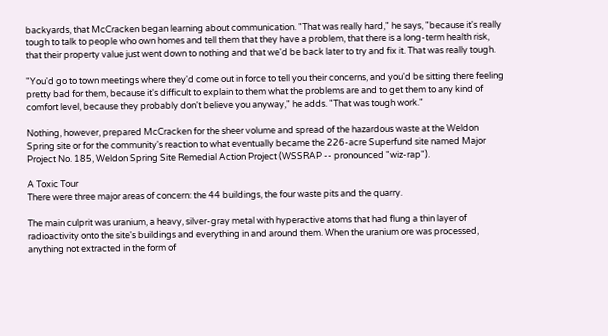backyards, that McCracken began learning about communication. "That was really hard," he says, "because it's really tough to talk to people who own homes and tell them that they have a problem, that there is a long-term health risk, that their property value just went down to nothing and that we'd be back later to try and fix it. That was really tough.

"You'd go to town meetings where they'd come out in force to tell you their concerns, and you'd be sitting there feeling pretty bad for them, because it's difficult to explain to them what the problems are and to get them to any kind of comfort level, because they probably don't believe you anyway," he adds. "That was tough work."

Nothing, however, prepared McCracken for the sheer volume and spread of the hazardous waste at the Weldon Spring site or for the community's reaction to what eventually became the 226-acre Superfund site named Major Project No. 185, Weldon Spring Site Remedial Action Project (WSSRAP -- pronounced "wiz-rap").

A Toxic Tour
There were three major areas of concern: the 44 buildings, the four waste pits and the quarry.

The main culprit was uranium, a heavy, silver-gray metal with hyperactive atoms that had flung a thin layer of radioactivity onto the site's buildings and everything in and around them. When the uranium ore was processed, anything not extracted in the form of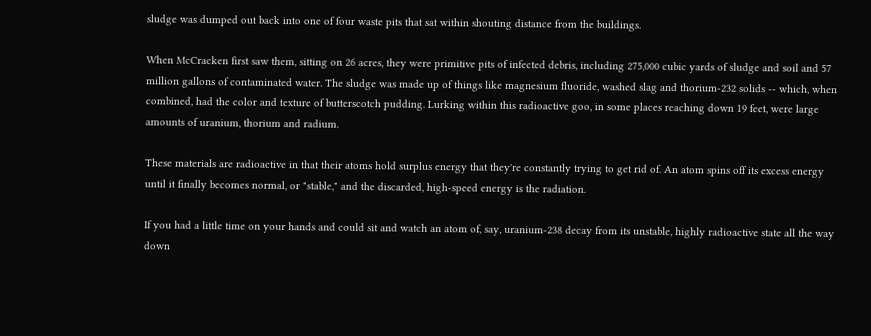sludge was dumped out back into one of four waste pits that sat within shouting distance from the buildings.

When McCracken first saw them, sitting on 26 acres, they were primitive pits of infected debris, including 275,000 cubic yards of sludge and soil and 57 million gallons of contaminated water. The sludge was made up of things like magnesium fluoride, washed slag and thorium-232 solids -- which, when combined, had the color and texture of butterscotch pudding. Lurking within this radioactive goo, in some places reaching down 19 feet, were large amounts of uranium, thorium and radium.

These materials are radioactive in that their atoms hold surplus energy that they're constantly trying to get rid of. An atom spins off its excess energy until it finally becomes normal, or "stable," and the discarded, high-speed energy is the radiation.

If you had a little time on your hands and could sit and watch an atom of, say, uranium-238 decay from its unstable, highly radioactive state all the way down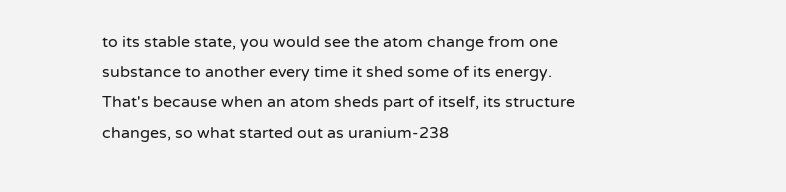to its stable state, you would see the atom change from one substance to another every time it shed some of its energy. That's because when an atom sheds part of itself, its structure changes, so what started out as uranium-238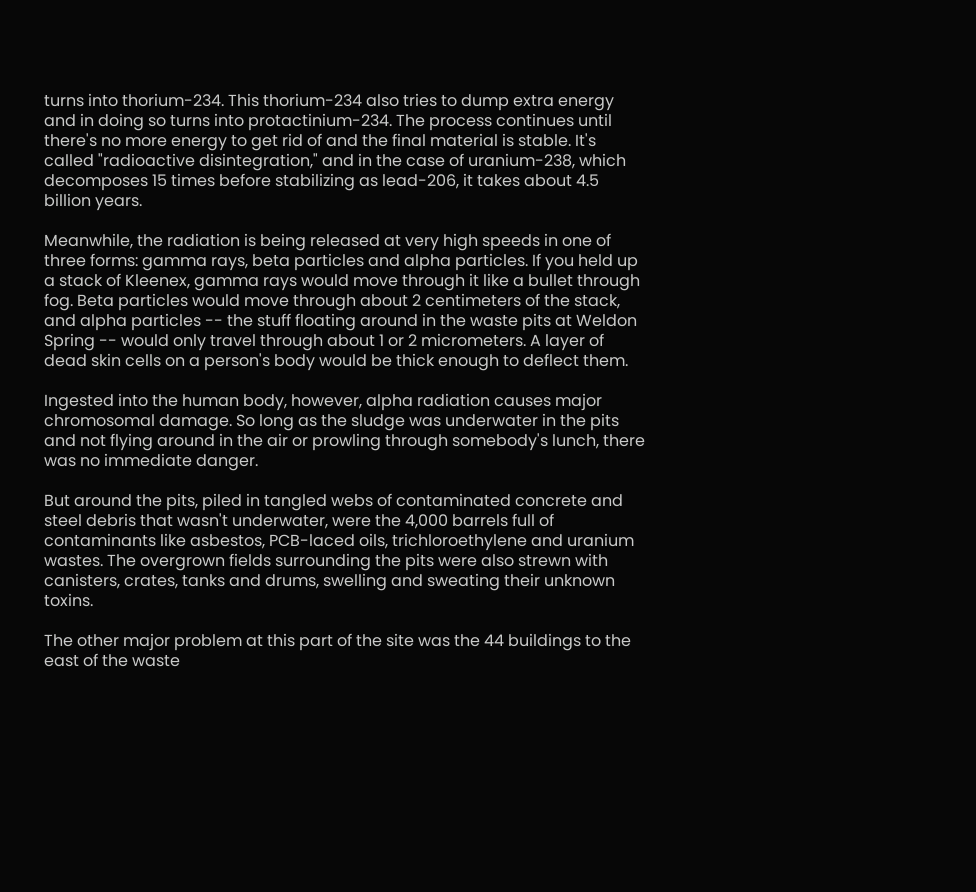turns into thorium-234. This thorium-234 also tries to dump extra energy and in doing so turns into protactinium-234. The process continues until there's no more energy to get rid of and the final material is stable. It's called "radioactive disintegration," and in the case of uranium-238, which decomposes 15 times before stabilizing as lead-206, it takes about 4.5 billion years.

Meanwhile, the radiation is being released at very high speeds in one of three forms: gamma rays, beta particles and alpha particles. If you held up a stack of Kleenex, gamma rays would move through it like a bullet through fog. Beta particles would move through about 2 centimeters of the stack, and alpha particles -- the stuff floating around in the waste pits at Weldon Spring -- would only travel through about 1 or 2 micrometers. A layer of dead skin cells on a person's body would be thick enough to deflect them.

Ingested into the human body, however, alpha radiation causes major chromosomal damage. So long as the sludge was underwater in the pits and not flying around in the air or prowling through somebody's lunch, there was no immediate danger.

But around the pits, piled in tangled webs of contaminated concrete and steel debris that wasn't underwater, were the 4,000 barrels full of contaminants like asbestos, PCB-laced oils, trichloroethylene and uranium wastes. The overgrown fields surrounding the pits were also strewn with canisters, crates, tanks and drums, swelling and sweating their unknown toxins.

The other major problem at this part of the site was the 44 buildings to the east of the waste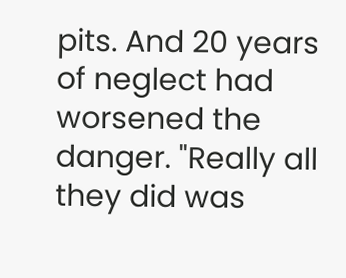pits. And 20 years of neglect had worsened the danger. "Really all they did was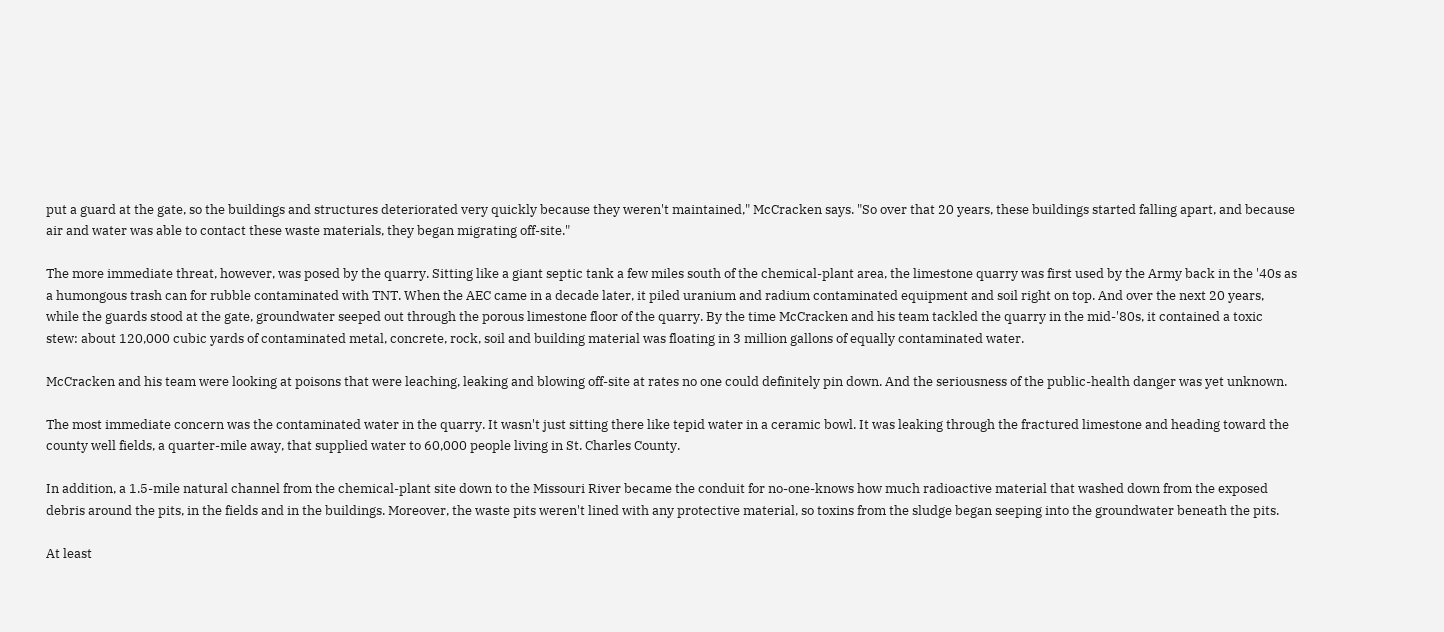put a guard at the gate, so the buildings and structures deteriorated very quickly because they weren't maintained," McCracken says. "So over that 20 years, these buildings started falling apart, and because air and water was able to contact these waste materials, they began migrating off-site."

The more immediate threat, however, was posed by the quarry. Sitting like a giant septic tank a few miles south of the chemical-plant area, the limestone quarry was first used by the Army back in the '40s as a humongous trash can for rubble contaminated with TNT. When the AEC came in a decade later, it piled uranium and radium contaminated equipment and soil right on top. And over the next 20 years, while the guards stood at the gate, groundwater seeped out through the porous limestone floor of the quarry. By the time McCracken and his team tackled the quarry in the mid-'80s, it contained a toxic stew: about 120,000 cubic yards of contaminated metal, concrete, rock, soil and building material was floating in 3 million gallons of equally contaminated water.

McCracken and his team were looking at poisons that were leaching, leaking and blowing off-site at rates no one could definitely pin down. And the seriousness of the public-health danger was yet unknown.

The most immediate concern was the contaminated water in the quarry. It wasn't just sitting there like tepid water in a ceramic bowl. It was leaking through the fractured limestone and heading toward the county well fields, a quarter-mile away, that supplied water to 60,000 people living in St. Charles County.

In addition, a 1.5-mile natural channel from the chemical-plant site down to the Missouri River became the conduit for no-one-knows how much radioactive material that washed down from the exposed debris around the pits, in the fields and in the buildings. Moreover, the waste pits weren't lined with any protective material, so toxins from the sludge began seeping into the groundwater beneath the pits.

At least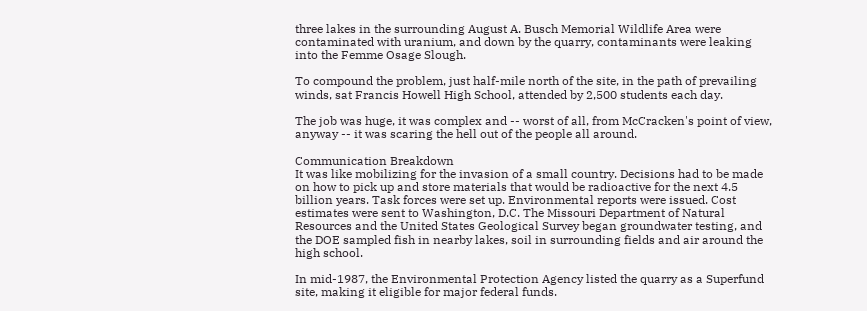three lakes in the surrounding August A. Busch Memorial Wildlife Area were contaminated with uranium, and down by the quarry, contaminants were leaking into the Femme Osage Slough.

To compound the problem, just half-mile north of the site, in the path of prevailing winds, sat Francis Howell High School, attended by 2,500 students each day.

The job was huge, it was complex and -- worst of all, from McCracken's point of view, anyway -- it was scaring the hell out of the people all around.

Communication Breakdown
It was like mobilizing for the invasion of a small country. Decisions had to be made on how to pick up and store materials that would be radioactive for the next 4.5 billion years. Task forces were set up. Environmental reports were issued. Cost estimates were sent to Washington, D.C. The Missouri Department of Natural Resources and the United States Geological Survey began groundwater testing, and the DOE sampled fish in nearby lakes, soil in surrounding fields and air around the high school.

In mid-1987, the Environmental Protection Agency listed the quarry as a Superfund site, making it eligible for major federal funds.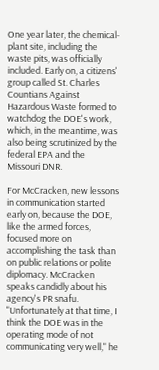One year later, the chemical-plant site, including the waste pits, was officially included. Early on, a citizens' group called St. Charles Countians Against Hazardous Waste formed to watchdog the DOE's work, which, in the meantime, was also being scrutinized by the federal EPA and the Missouri DNR.

For McCracken, new lessons in communication started early on, because the DOE, like the armed forces, focused more on accomplishing the task than on public relations or polite diplomacy. McCracken speaks candidly about his agency's PR snafu. "Unfortunately at that time, I think the DOE was in the operating mode of not communicating very well," he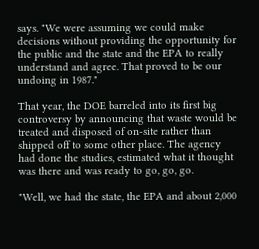says. "We were assuming we could make decisions without providing the opportunity for the public and the state and the EPA to really understand and agree. That proved to be our undoing in 1987."

That year, the DOE barreled into its first big controversy by announcing that waste would be treated and disposed of on-site rather than shipped off to some other place. The agency had done the studies, estimated what it thought was there and was ready to go, go, go.

"Well, we had the state, the EPA and about 2,000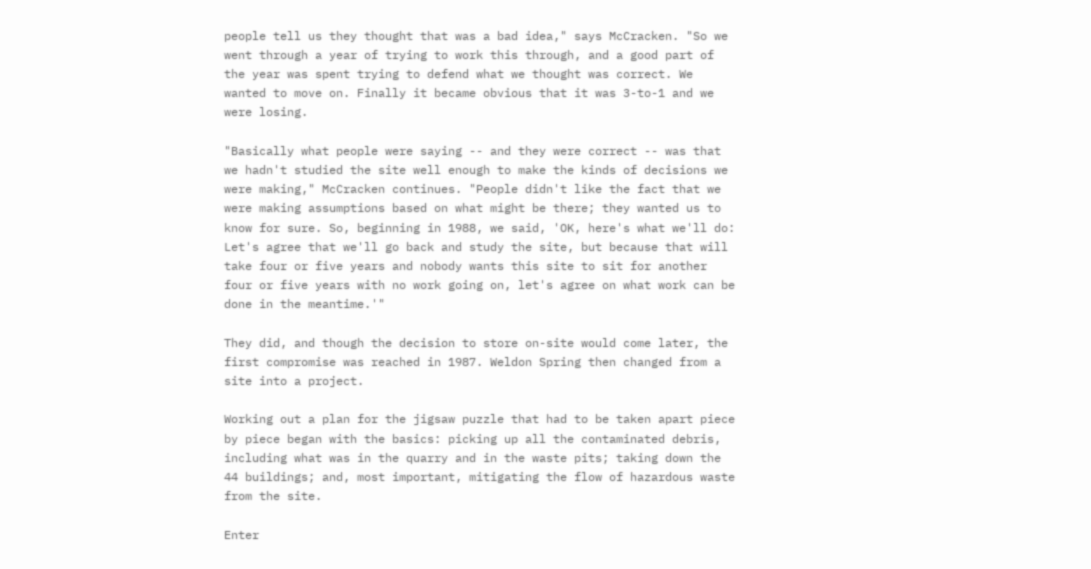people tell us they thought that was a bad idea," says McCracken. "So we went through a year of trying to work this through, and a good part of the year was spent trying to defend what we thought was correct. We wanted to move on. Finally it became obvious that it was 3-to-1 and we were losing.

"Basically what people were saying -- and they were correct -- was that we hadn't studied the site well enough to make the kinds of decisions we were making," McCracken continues. "People didn't like the fact that we were making assumptions based on what might be there; they wanted us to know for sure. So, beginning in 1988, we said, 'OK, here's what we'll do: Let's agree that we'll go back and study the site, but because that will take four or five years and nobody wants this site to sit for another four or five years with no work going on, let's agree on what work can be done in the meantime.'"

They did, and though the decision to store on-site would come later, the first compromise was reached in 1987. Weldon Spring then changed from a site into a project.

Working out a plan for the jigsaw puzzle that had to be taken apart piece by piece began with the basics: picking up all the contaminated debris, including what was in the quarry and in the waste pits; taking down the 44 buildings; and, most important, mitigating the flow of hazardous waste from the site.

Enter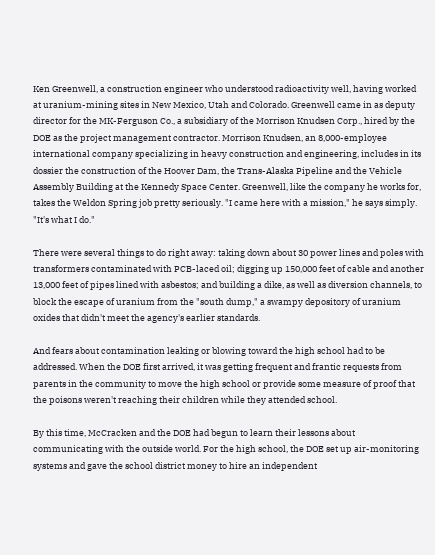Ken Greenwell, a construction engineer who understood radioactivity well, having worked at uranium-mining sites in New Mexico, Utah and Colorado. Greenwell came in as deputy director for the MK-Ferguson Co., a subsidiary of the Morrison Knudsen Corp., hired by the DOE as the project management contractor. Morrison Knudsen, an 8,000-employee international company specializing in heavy construction and engineering, includes in its dossier the construction of the Hoover Dam, the Trans-Alaska Pipeline and the Vehicle Assembly Building at the Kennedy Space Center. Greenwell, like the company he works for, takes the Weldon Spring job pretty seriously. "I came here with a mission," he says simply. "It's what I do."

There were several things to do right away: taking down about 30 power lines and poles with transformers contaminated with PCB-laced oil; digging up 150,000 feet of cable and another 13,000 feet of pipes lined with asbestos; and building a dike, as well as diversion channels, to block the escape of uranium from the "south dump," a swampy depository of uranium oxides that didn't meet the agency's earlier standards.

And fears about contamination leaking or blowing toward the high school had to be addressed. When the DOE first arrived, it was getting frequent and frantic requests from parents in the community to move the high school or provide some measure of proof that the poisons weren't reaching their children while they attended school.

By this time, McCracken and the DOE had begun to learn their lessons about communicating with the outside world. For the high school, the DOE set up air-monitoring systems and gave the school district money to hire an independent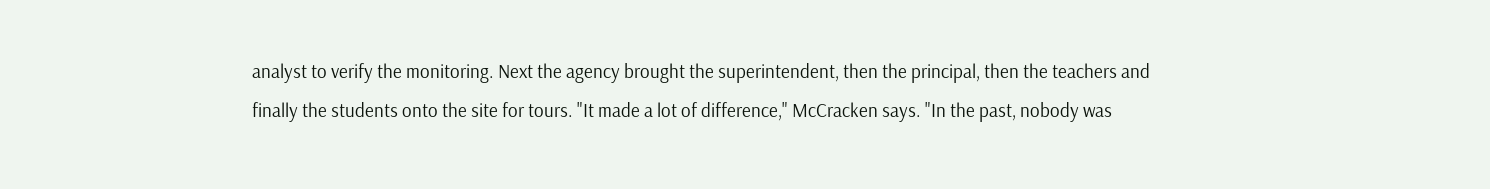analyst to verify the monitoring. Next the agency brought the superintendent, then the principal, then the teachers and finally the students onto the site for tours. "It made a lot of difference," McCracken says. "In the past, nobody was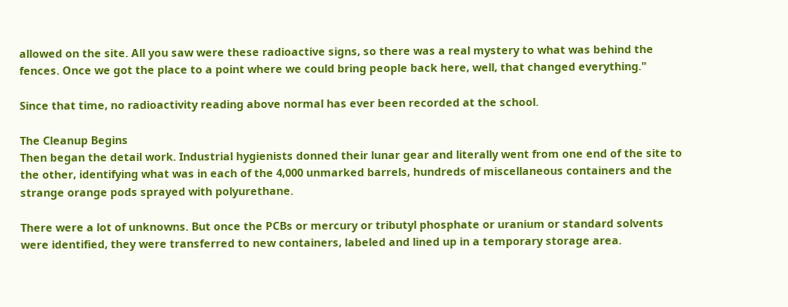allowed on the site. All you saw were these radioactive signs, so there was a real mystery to what was behind the fences. Once we got the place to a point where we could bring people back here, well, that changed everything."

Since that time, no radioactivity reading above normal has ever been recorded at the school.

The Cleanup Begins
Then began the detail work. Industrial hygienists donned their lunar gear and literally went from one end of the site to the other, identifying what was in each of the 4,000 unmarked barrels, hundreds of miscellaneous containers and the strange orange pods sprayed with polyurethane.

There were a lot of unknowns. But once the PCBs or mercury or tributyl phosphate or uranium or standard solvents were identified, they were transferred to new containers, labeled and lined up in a temporary storage area.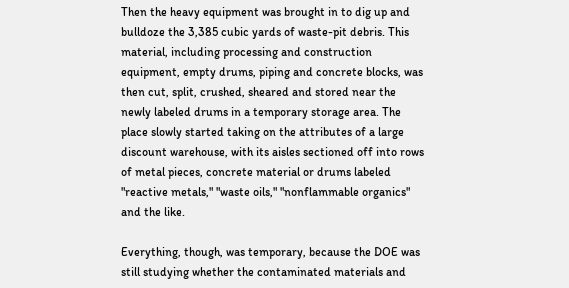Then the heavy equipment was brought in to dig up and bulldoze the 3,385 cubic yards of waste-pit debris. This material, including processing and construction equipment, empty drums, piping and concrete blocks, was then cut, split, crushed, sheared and stored near the newly labeled drums in a temporary storage area. The place slowly started taking on the attributes of a large discount warehouse, with its aisles sectioned off into rows of metal pieces, concrete material or drums labeled "reactive metals," "waste oils," "nonflammable organics" and the like.

Everything, though, was temporary, because the DOE was still studying whether the contaminated materials and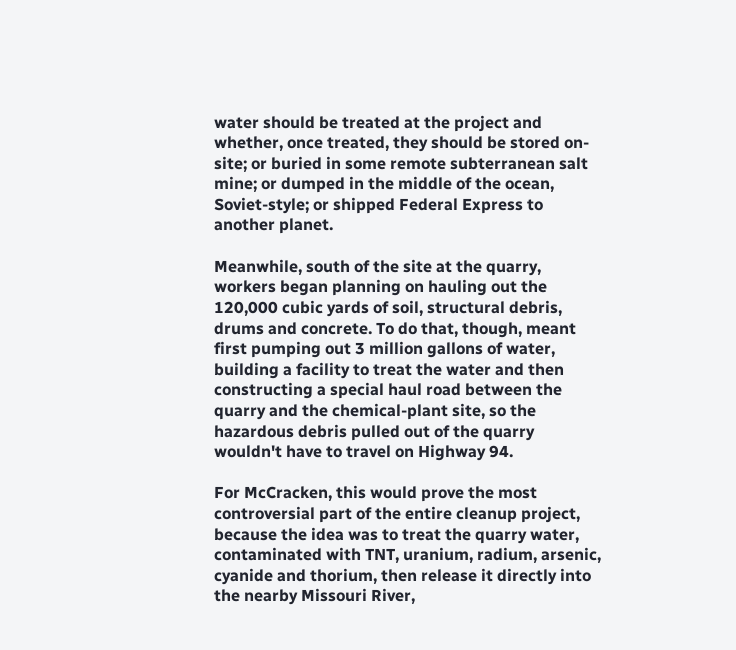water should be treated at the project and whether, once treated, they should be stored on-site; or buried in some remote subterranean salt mine; or dumped in the middle of the ocean, Soviet-style; or shipped Federal Express to another planet.

Meanwhile, south of the site at the quarry, workers began planning on hauling out the 120,000 cubic yards of soil, structural debris, drums and concrete. To do that, though, meant first pumping out 3 million gallons of water, building a facility to treat the water and then constructing a special haul road between the quarry and the chemical-plant site, so the hazardous debris pulled out of the quarry wouldn't have to travel on Highway 94.

For McCracken, this would prove the most controversial part of the entire cleanup project, because the idea was to treat the quarry water, contaminated with TNT, uranium, radium, arsenic, cyanide and thorium, then release it directly into the nearby Missouri River,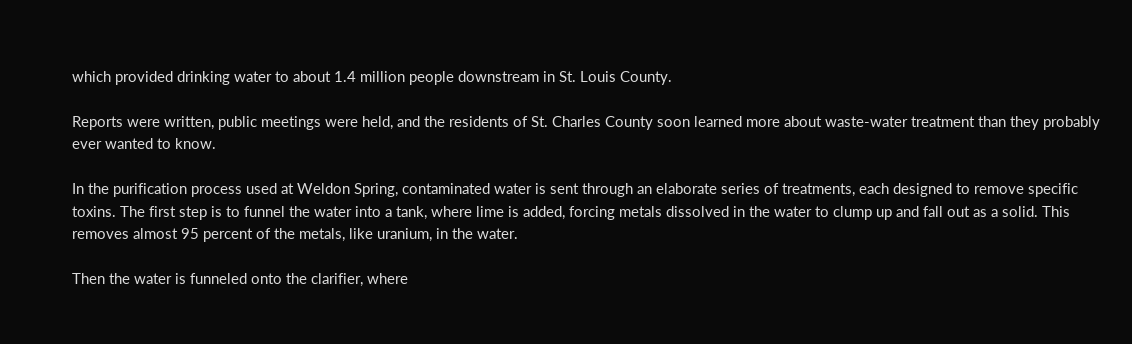which provided drinking water to about 1.4 million people downstream in St. Louis County.

Reports were written, public meetings were held, and the residents of St. Charles County soon learned more about waste-water treatment than they probably ever wanted to know.

In the purification process used at Weldon Spring, contaminated water is sent through an elaborate series of treatments, each designed to remove specific toxins. The first step is to funnel the water into a tank, where lime is added, forcing metals dissolved in the water to clump up and fall out as a solid. This removes almost 95 percent of the metals, like uranium, in the water.

Then the water is funneled onto the clarifier, where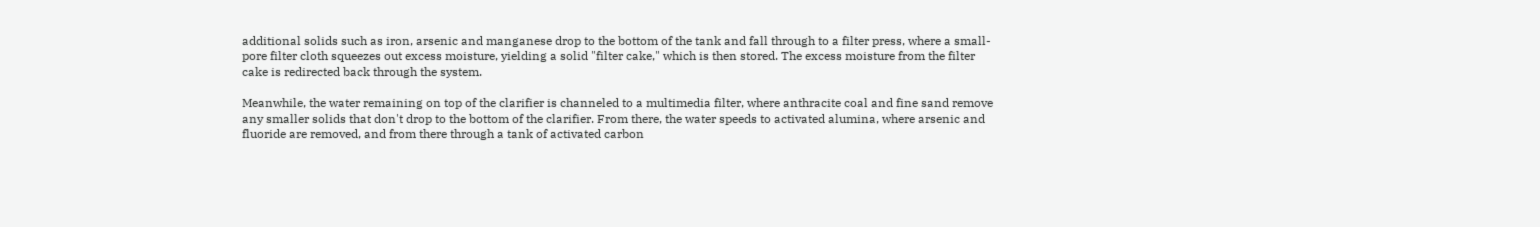additional solids such as iron, arsenic and manganese drop to the bottom of the tank and fall through to a filter press, where a small-pore filter cloth squeezes out excess moisture, yielding a solid "filter cake," which is then stored. The excess moisture from the filter cake is redirected back through the system.

Meanwhile, the water remaining on top of the clarifier is channeled to a multimedia filter, where anthracite coal and fine sand remove any smaller solids that don't drop to the bottom of the clarifier. From there, the water speeds to activated alumina, where arsenic and fluoride are removed, and from there through a tank of activated carbon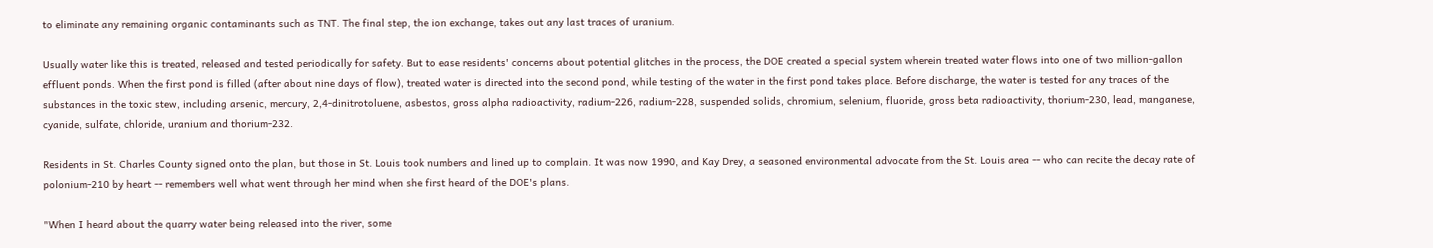to eliminate any remaining organic contaminants such as TNT. The final step, the ion exchange, takes out any last traces of uranium.

Usually water like this is treated, released and tested periodically for safety. But to ease residents' concerns about potential glitches in the process, the DOE created a special system wherein treated water flows into one of two million-gallon effluent ponds. When the first pond is filled (after about nine days of flow), treated water is directed into the second pond, while testing of the water in the first pond takes place. Before discharge, the water is tested for any traces of the substances in the toxic stew, including arsenic, mercury, 2,4-dinitrotoluene, asbestos, gross alpha radioactivity, radium-226, radium-228, suspended solids, chromium, selenium, fluoride, gross beta radioactivity, thorium-230, lead, manganese, cyanide, sulfate, chloride, uranium and thorium-232.

Residents in St. Charles County signed onto the plan, but those in St. Louis took numbers and lined up to complain. It was now 1990, and Kay Drey, a seasoned environmental advocate from the St. Louis area -- who can recite the decay rate of polonium-210 by heart -- remembers well what went through her mind when she first heard of the DOE's plans.

"When I heard about the quarry water being released into the river, some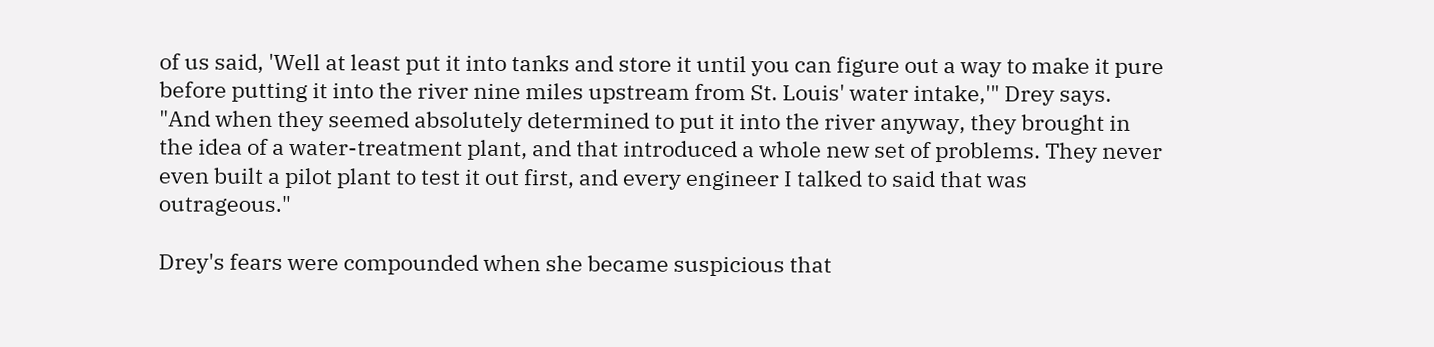of us said, 'Well at least put it into tanks and store it until you can figure out a way to make it pure before putting it into the river nine miles upstream from St. Louis' water intake,'" Drey says. "And when they seemed absolutely determined to put it into the river anyway, they brought in the idea of a water-treatment plant, and that introduced a whole new set of problems. They never even built a pilot plant to test it out first, and every engineer I talked to said that was outrageous."

Drey's fears were compounded when she became suspicious that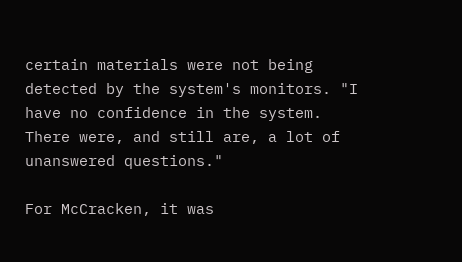certain materials were not being detected by the system's monitors. "I have no confidence in the system. There were, and still are, a lot of unanswered questions."

For McCracken, it was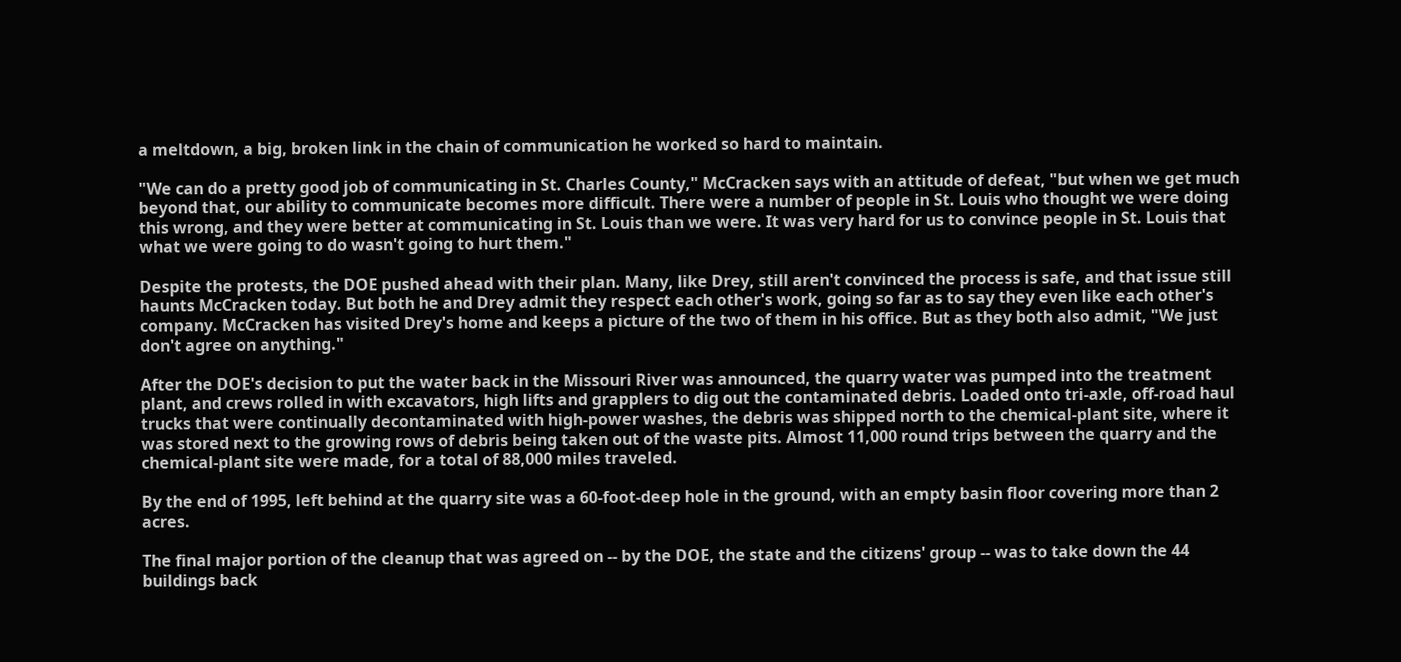a meltdown, a big, broken link in the chain of communication he worked so hard to maintain.

"We can do a pretty good job of communicating in St. Charles County," McCracken says with an attitude of defeat, "but when we get much beyond that, our ability to communicate becomes more difficult. There were a number of people in St. Louis who thought we were doing this wrong, and they were better at communicating in St. Louis than we were. It was very hard for us to convince people in St. Louis that what we were going to do wasn't going to hurt them."

Despite the protests, the DOE pushed ahead with their plan. Many, like Drey, still aren't convinced the process is safe, and that issue still haunts McCracken today. But both he and Drey admit they respect each other's work, going so far as to say they even like each other's company. McCracken has visited Drey's home and keeps a picture of the two of them in his office. But as they both also admit, "We just don't agree on anything."

After the DOE's decision to put the water back in the Missouri River was announced, the quarry water was pumped into the treatment plant, and crews rolled in with excavators, high lifts and grapplers to dig out the contaminated debris. Loaded onto tri-axle, off-road haul trucks that were continually decontaminated with high-power washes, the debris was shipped north to the chemical-plant site, where it was stored next to the growing rows of debris being taken out of the waste pits. Almost 11,000 round trips between the quarry and the chemical-plant site were made, for a total of 88,000 miles traveled.

By the end of 1995, left behind at the quarry site was a 60-foot-deep hole in the ground, with an empty basin floor covering more than 2 acres.

The final major portion of the cleanup that was agreed on -- by the DOE, the state and the citizens' group -- was to take down the 44 buildings back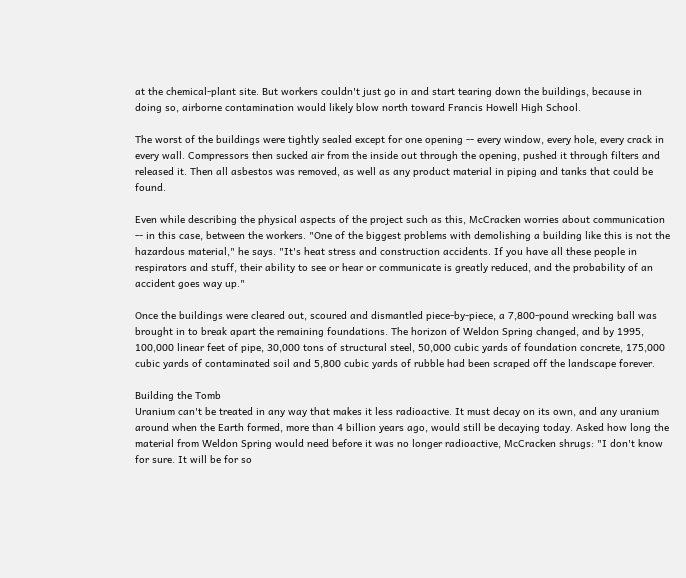at the chemical-plant site. But workers couldn't just go in and start tearing down the buildings, because in doing so, airborne contamination would likely blow north toward Francis Howell High School.

The worst of the buildings were tightly sealed except for one opening -- every window, every hole, every crack in every wall. Compressors then sucked air from the inside out through the opening, pushed it through filters and released it. Then all asbestos was removed, as well as any product material in piping and tanks that could be found.

Even while describing the physical aspects of the project such as this, McCracken worries about communication -- in this case, between the workers. "One of the biggest problems with demolishing a building like this is not the hazardous material," he says. "It's heat stress and construction accidents. If you have all these people in respirators and stuff, their ability to see or hear or communicate is greatly reduced, and the probability of an accident goes way up."

Once the buildings were cleared out, scoured and dismantled piece-by-piece, a 7,800-pound wrecking ball was brought in to break apart the remaining foundations. The horizon of Weldon Spring changed, and by 1995, 100,000 linear feet of pipe, 30,000 tons of structural steel, 50,000 cubic yards of foundation concrete, 175,000 cubic yards of contaminated soil and 5,800 cubic yards of rubble had been scraped off the landscape forever.

Building the Tomb
Uranium can't be treated in any way that makes it less radioactive. It must decay on its own, and any uranium around when the Earth formed, more than 4 billion years ago, would still be decaying today. Asked how long the material from Weldon Spring would need before it was no longer radioactive, McCracken shrugs: "I don't know for sure. It will be for so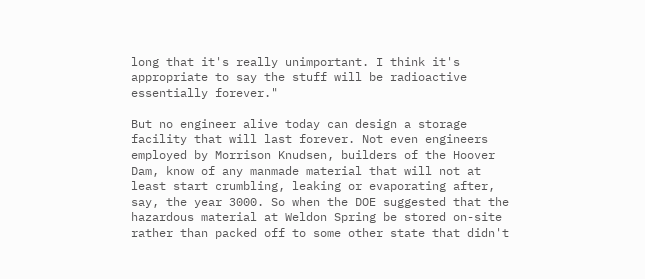long that it's really unimportant. I think it's appropriate to say the stuff will be radioactive essentially forever."

But no engineer alive today can design a storage facility that will last forever. Not even engineers employed by Morrison Knudsen, builders of the Hoover Dam, know of any manmade material that will not at least start crumbling, leaking or evaporating after, say, the year 3000. So when the DOE suggested that the hazardous material at Weldon Spring be stored on-site rather than packed off to some other state that didn't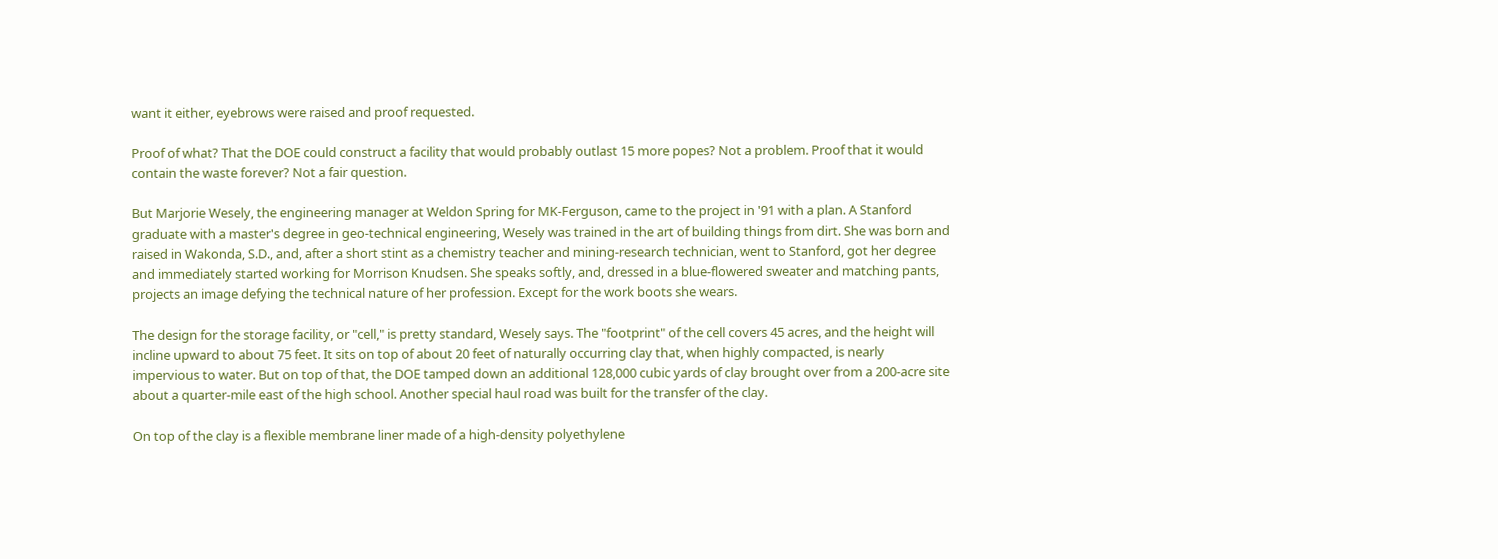want it either, eyebrows were raised and proof requested.

Proof of what? That the DOE could construct a facility that would probably outlast 15 more popes? Not a problem. Proof that it would contain the waste forever? Not a fair question.

But Marjorie Wesely, the engineering manager at Weldon Spring for MK-Ferguson, came to the project in '91 with a plan. A Stanford graduate with a master's degree in geo-technical engineering, Wesely was trained in the art of building things from dirt. She was born and raised in Wakonda, S.D., and, after a short stint as a chemistry teacher and mining-research technician, went to Stanford, got her degree and immediately started working for Morrison Knudsen. She speaks softly, and, dressed in a blue-flowered sweater and matching pants, projects an image defying the technical nature of her profession. Except for the work boots she wears.

The design for the storage facility, or "cell," is pretty standard, Wesely says. The "footprint" of the cell covers 45 acres, and the height will incline upward to about 75 feet. It sits on top of about 20 feet of naturally occurring clay that, when highly compacted, is nearly impervious to water. But on top of that, the DOE tamped down an additional 128,000 cubic yards of clay brought over from a 200-acre site about a quarter-mile east of the high school. Another special haul road was built for the transfer of the clay.

On top of the clay is a flexible membrane liner made of a high-density polyethylene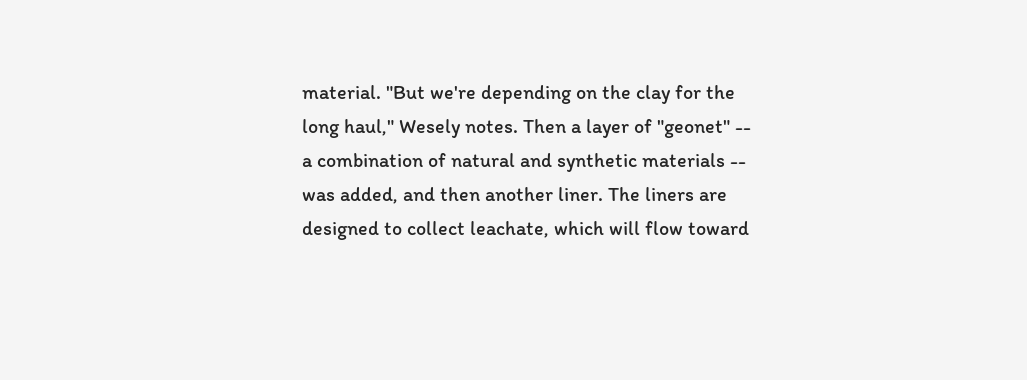material. "But we're depending on the clay for the long haul," Wesely notes. Then a layer of "geonet" -- a combination of natural and synthetic materials -- was added, and then another liner. The liners are designed to collect leachate, which will flow toward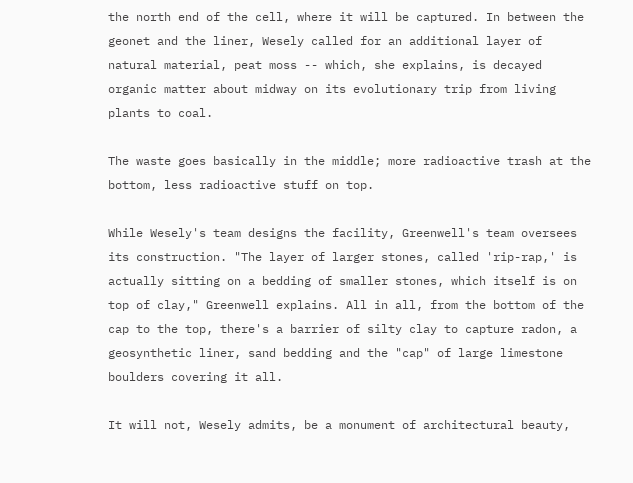the north end of the cell, where it will be captured. In between the geonet and the liner, Wesely called for an additional layer of natural material, peat moss -- which, she explains, is decayed organic matter about midway on its evolutionary trip from living plants to coal.

The waste goes basically in the middle; more radioactive trash at the bottom, less radioactive stuff on top.

While Wesely's team designs the facility, Greenwell's team oversees its construction. "The layer of larger stones, called 'rip-rap,' is actually sitting on a bedding of smaller stones, which itself is on top of clay," Greenwell explains. All in all, from the bottom of the cap to the top, there's a barrier of silty clay to capture radon, a geosynthetic liner, sand bedding and the "cap" of large limestone boulders covering it all.

It will not, Wesely admits, be a monument of architectural beauty,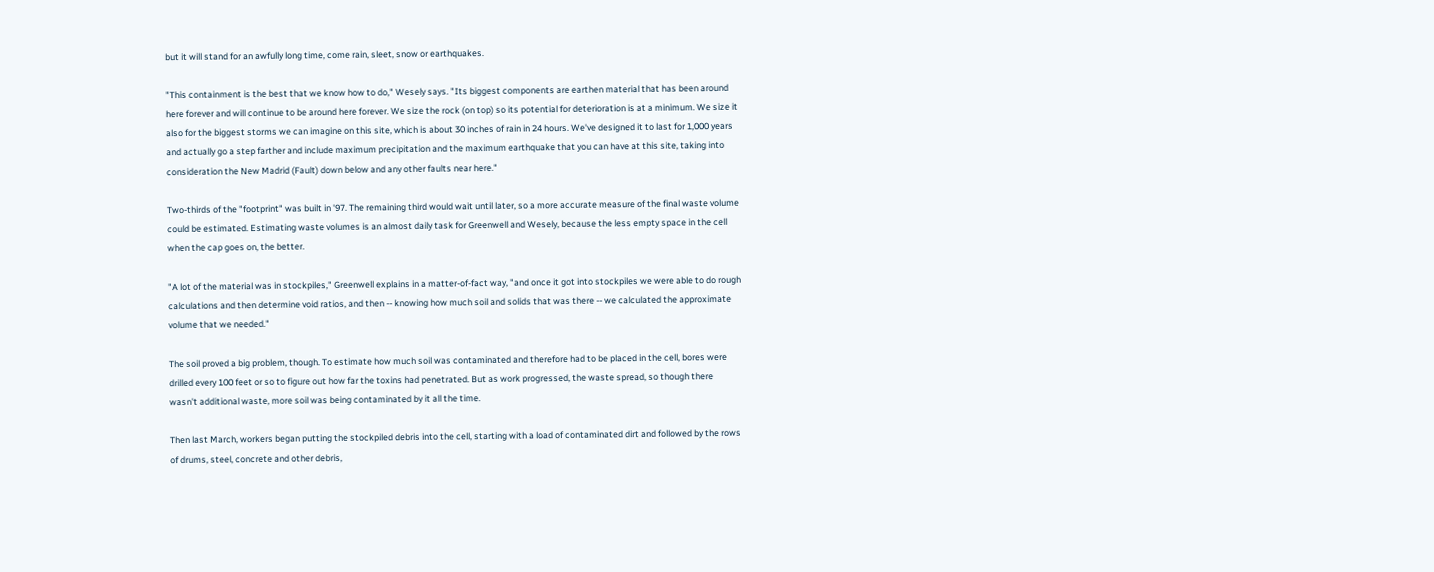but it will stand for an awfully long time, come rain, sleet, snow or earthquakes.

"This containment is the best that we know how to do," Wesely says. "Its biggest components are earthen material that has been around here forever and will continue to be around here forever. We size the rock (on top) so its potential for deterioration is at a minimum. We size it also for the biggest storms we can imagine on this site, which is about 30 inches of rain in 24 hours. We've designed it to last for 1,000 years and actually go a step farther and include maximum precipitation and the maximum earthquake that you can have at this site, taking into consideration the New Madrid (Fault) down below and any other faults near here."

Two-thirds of the "footprint" was built in '97. The remaining third would wait until later, so a more accurate measure of the final waste volume could be estimated. Estimating waste volumes is an almost daily task for Greenwell and Wesely, because the less empty space in the cell when the cap goes on, the better.

"A lot of the material was in stockpiles," Greenwell explains in a matter-of-fact way, "and once it got into stockpiles we were able to do rough calculations and then determine void ratios, and then -- knowing how much soil and solids that was there -- we calculated the approximate volume that we needed."

The soil proved a big problem, though. To estimate how much soil was contaminated and therefore had to be placed in the cell, bores were drilled every 100 feet or so to figure out how far the toxins had penetrated. But as work progressed, the waste spread, so though there wasn't additional waste, more soil was being contaminated by it all the time.

Then last March, workers began putting the stockpiled debris into the cell, starting with a load of contaminated dirt and followed by the rows of drums, steel, concrete and other debris,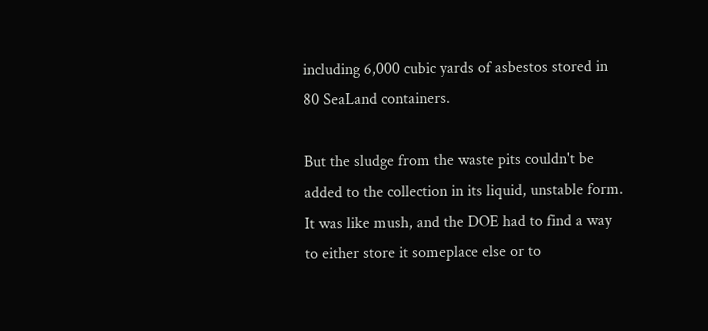including 6,000 cubic yards of asbestos stored in 80 SeaLand containers.

But the sludge from the waste pits couldn't be added to the collection in its liquid, unstable form. It was like mush, and the DOE had to find a way to either store it someplace else or to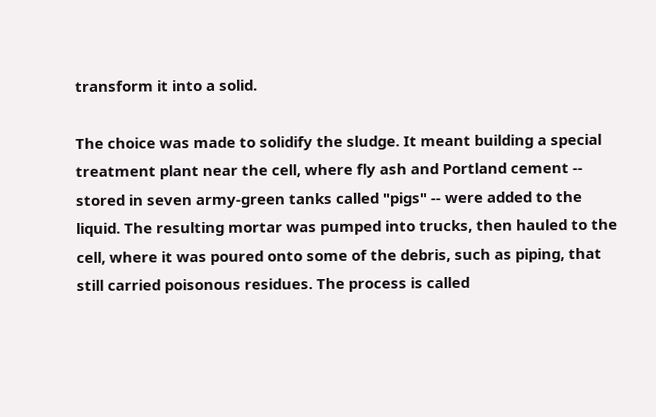transform it into a solid.

The choice was made to solidify the sludge. It meant building a special treatment plant near the cell, where fly ash and Portland cement -- stored in seven army-green tanks called "pigs" -- were added to the liquid. The resulting mortar was pumped into trucks, then hauled to the cell, where it was poured onto some of the debris, such as piping, that still carried poisonous residues. The process is called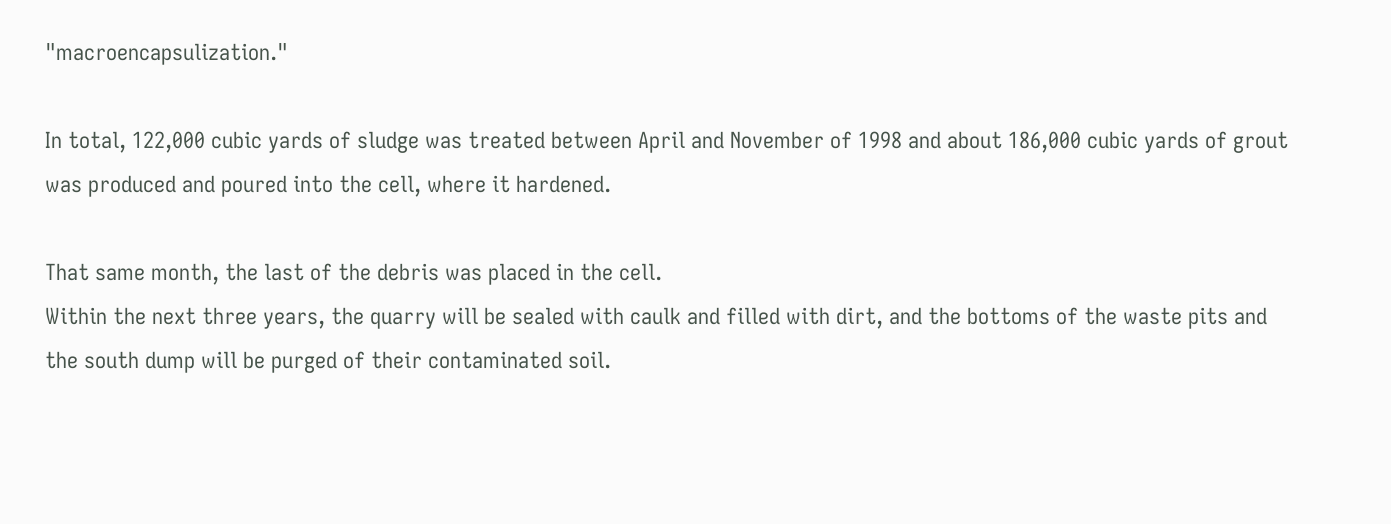"macroencapsulization."

In total, 122,000 cubic yards of sludge was treated between April and November of 1998 and about 186,000 cubic yards of grout was produced and poured into the cell, where it hardened.

That same month, the last of the debris was placed in the cell.
Within the next three years, the quarry will be sealed with caulk and filled with dirt, and the bottoms of the waste pits and the south dump will be purged of their contaminated soil.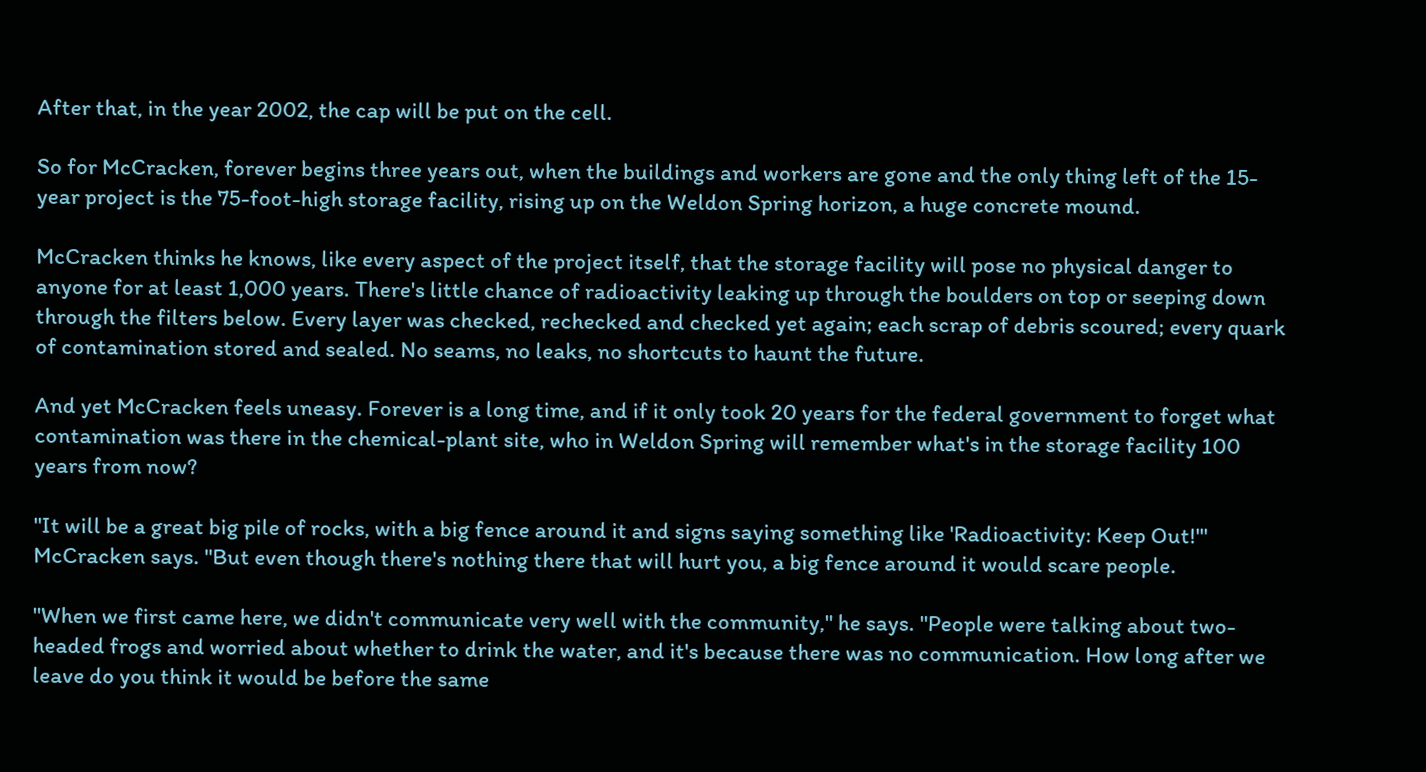After that, in the year 2002, the cap will be put on the cell.

So for McCracken, forever begins three years out, when the buildings and workers are gone and the only thing left of the 15-year project is the 75-foot-high storage facility, rising up on the Weldon Spring horizon, a huge concrete mound.

McCracken thinks he knows, like every aspect of the project itself, that the storage facility will pose no physical danger to anyone for at least 1,000 years. There's little chance of radioactivity leaking up through the boulders on top or seeping down through the filters below. Every layer was checked, rechecked and checked yet again; each scrap of debris scoured; every quark of contamination stored and sealed. No seams, no leaks, no shortcuts to haunt the future.

And yet McCracken feels uneasy. Forever is a long time, and if it only took 20 years for the federal government to forget what contamination was there in the chemical-plant site, who in Weldon Spring will remember what's in the storage facility 100 years from now?

"It will be a great big pile of rocks, with a big fence around it and signs saying something like 'Radioactivity: Keep Out!'" McCracken says. "But even though there's nothing there that will hurt you, a big fence around it would scare people.

"When we first came here, we didn't communicate very well with the community," he says. "People were talking about two-headed frogs and worried about whether to drink the water, and it's because there was no communication. How long after we leave do you think it would be before the same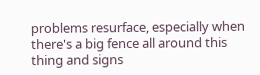problems resurface, especially when there's a big fence all around this thing and signs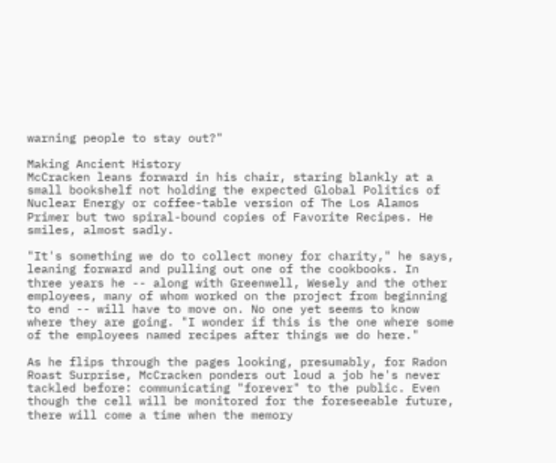warning people to stay out?"

Making Ancient History
McCracken leans forward in his chair, staring blankly at a small bookshelf not holding the expected Global Politics of Nuclear Energy or coffee-table version of The Los Alamos Primer but two spiral-bound copies of Favorite Recipes. He smiles, almost sadly.

"It's something we do to collect money for charity," he says, leaning forward and pulling out one of the cookbooks. In three years he -- along with Greenwell, Wesely and the other employees, many of whom worked on the project from beginning to end -- will have to move on. No one yet seems to know where they are going. "I wonder if this is the one where some of the employees named recipes after things we do here."

As he flips through the pages looking, presumably, for Radon Roast Surprise, McCracken ponders out loud a job he's never tackled before: communicating "forever" to the public. Even though the cell will be monitored for the foreseeable future, there will come a time when the memory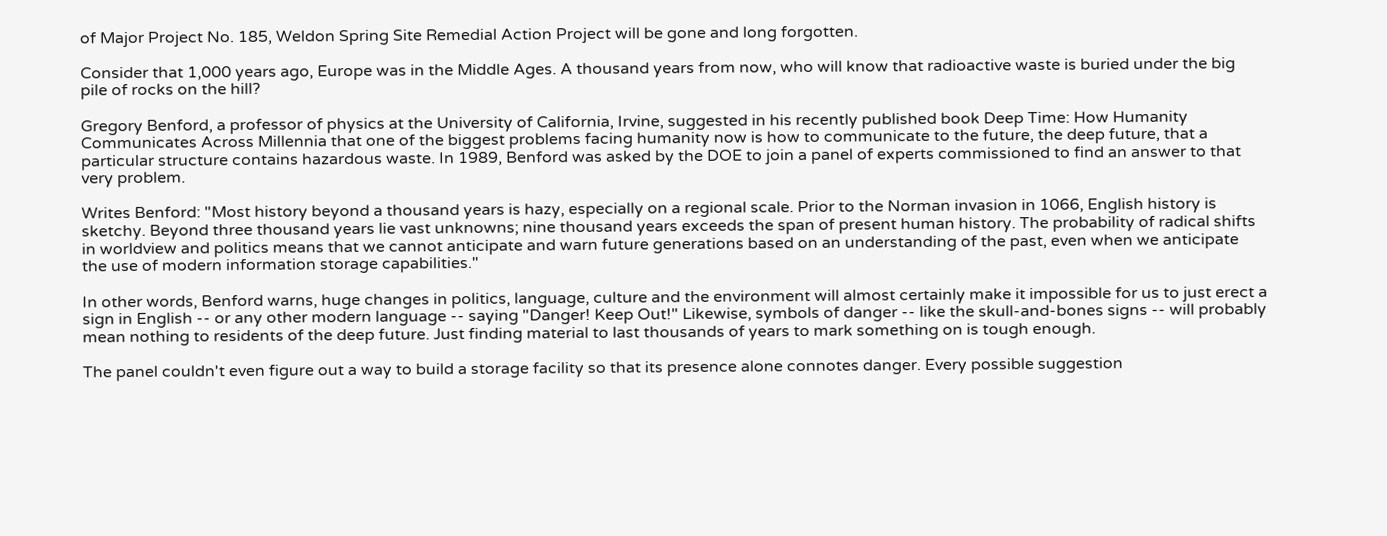of Major Project No. 185, Weldon Spring Site Remedial Action Project will be gone and long forgotten.

Consider that 1,000 years ago, Europe was in the Middle Ages. A thousand years from now, who will know that radioactive waste is buried under the big pile of rocks on the hill?

Gregory Benford, a professor of physics at the University of California, Irvine, suggested in his recently published book Deep Time: How Humanity Communicates Across Millennia that one of the biggest problems facing humanity now is how to communicate to the future, the deep future, that a particular structure contains hazardous waste. In 1989, Benford was asked by the DOE to join a panel of experts commissioned to find an answer to that very problem.

Writes Benford: "Most history beyond a thousand years is hazy, especially on a regional scale. Prior to the Norman invasion in 1066, English history is sketchy. Beyond three thousand years lie vast unknowns; nine thousand years exceeds the span of present human history. The probability of radical shifts in worldview and politics means that we cannot anticipate and warn future generations based on an understanding of the past, even when we anticipate the use of modern information storage capabilities."

In other words, Benford warns, huge changes in politics, language, culture and the environment will almost certainly make it impossible for us to just erect a sign in English -- or any other modern language -- saying "Danger! Keep Out!" Likewise, symbols of danger -- like the skull-and-bones signs -- will probably mean nothing to residents of the deep future. Just finding material to last thousands of years to mark something on is tough enough.

The panel couldn't even figure out a way to build a storage facility so that its presence alone connotes danger. Every possible suggestion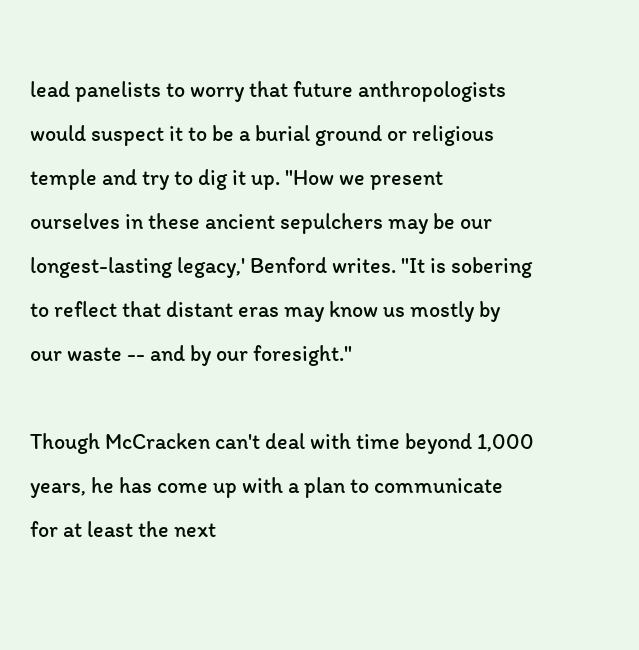lead panelists to worry that future anthropologists would suspect it to be a burial ground or religious temple and try to dig it up. "How we present ourselves in these ancient sepulchers may be our longest-lasting legacy,' Benford writes. "It is sobering to reflect that distant eras may know us mostly by our waste -- and by our foresight."

Though McCracken can't deal with time beyond 1,000 years, he has come up with a plan to communicate for at least the next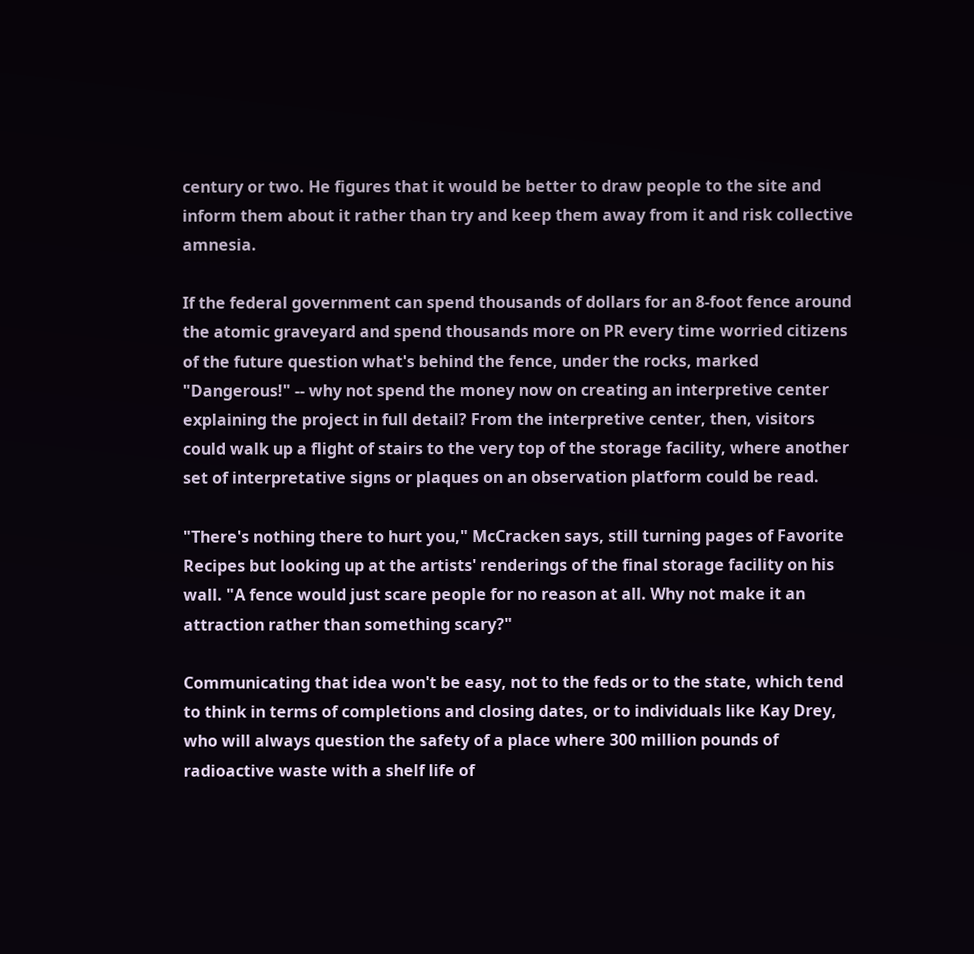century or two. He figures that it would be better to draw people to the site and inform them about it rather than try and keep them away from it and risk collective amnesia.

If the federal government can spend thousands of dollars for an 8-foot fence around the atomic graveyard and spend thousands more on PR every time worried citizens of the future question what's behind the fence, under the rocks, marked "Dangerous!" -- why not spend the money now on creating an interpretive center explaining the project in full detail? From the interpretive center, then, visitors could walk up a flight of stairs to the very top of the storage facility, where another set of interpretative signs or plaques on an observation platform could be read.

"There's nothing there to hurt you," McCracken says, still turning pages of Favorite Recipes but looking up at the artists' renderings of the final storage facility on his wall. "A fence would just scare people for no reason at all. Why not make it an attraction rather than something scary?"

Communicating that idea won't be easy, not to the feds or to the state, which tend to think in terms of completions and closing dates, or to individuals like Kay Drey, who will always question the safety of a place where 300 million pounds of radioactive waste with a shelf life of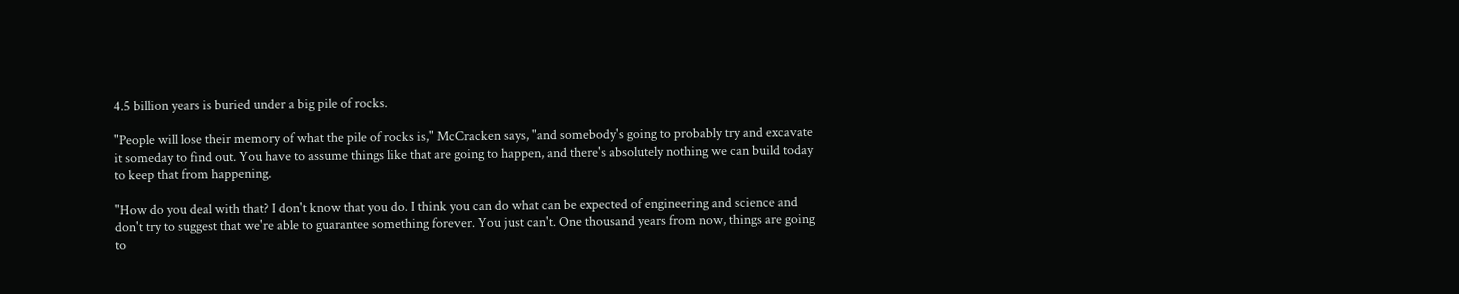4.5 billion years is buried under a big pile of rocks.

"People will lose their memory of what the pile of rocks is," McCracken says, "and somebody's going to probably try and excavate it someday to find out. You have to assume things like that are going to happen, and there's absolutely nothing we can build today to keep that from happening.

"How do you deal with that? I don't know that you do. I think you can do what can be expected of engineering and science and don't try to suggest that we're able to guarantee something forever. You just can't. One thousand years from now, things are going to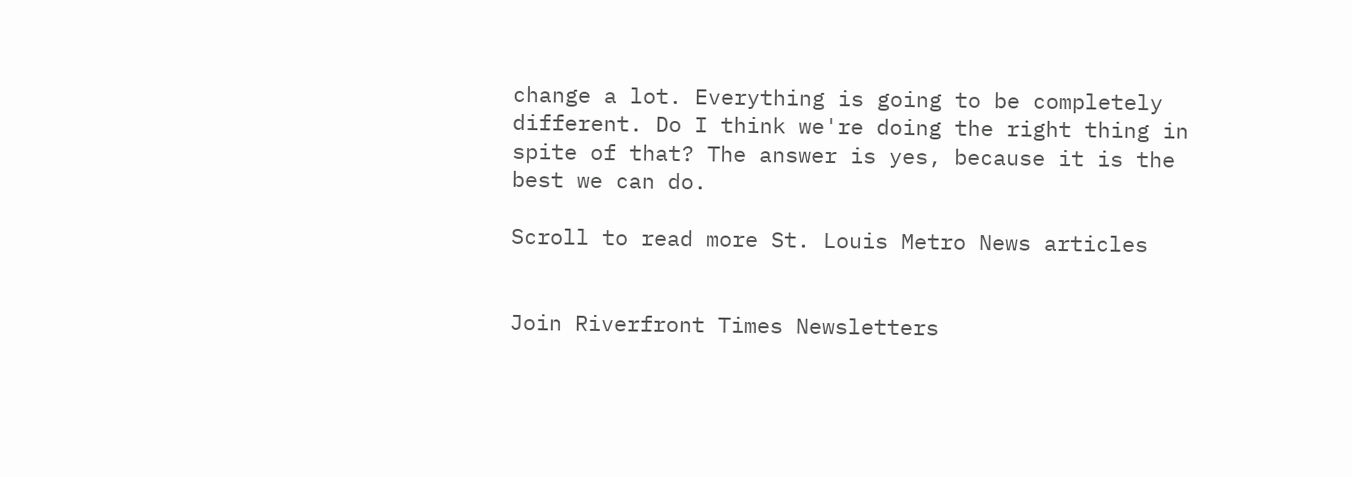change a lot. Everything is going to be completely different. Do I think we're doing the right thing in spite of that? The answer is yes, because it is the best we can do.

Scroll to read more St. Louis Metro News articles


Join Riverfront Times Newsletters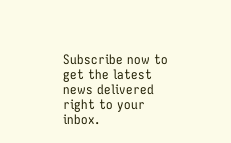Subscribe now to get the latest news delivered right to your inbox.